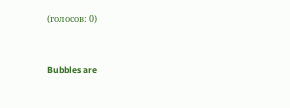(голосов: 0)


Bubbles are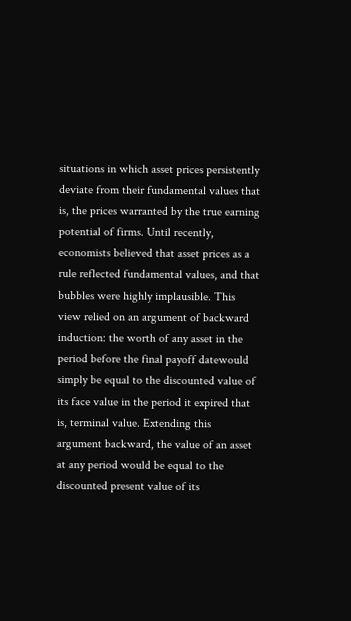situations in which asset prices persistently deviate from their fundamental values that is, the prices warranted by the true earning potential of firms. Until recently, economists believed that asset prices as a rule reflected fundamental values, and that bubbles were highly implausible. This view relied on an argument of backward induction: the worth of any asset in the period before the final payoff datewould simply be equal to the discounted value of its face value in the period it expired that is, terminal value. Extending this argument backward, the value of an asset at any period would be equal to the discounted present value of its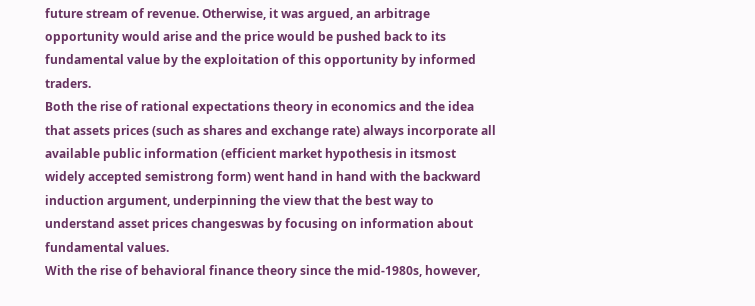future stream of revenue. Otherwise, it was argued, an arbitrage opportunity would arise and the price would be pushed back to its fundamental value by the exploitation of this opportunity by informed traders.
Both the rise of rational expectations theory in economics and the idea that assets prices (such as shares and exchange rate) always incorporate all available public information (efficient market hypothesis in itsmost widely accepted semistrong form) went hand in hand with the backward induction argument, underpinning the view that the best way to understand asset prices changeswas by focusing on information about fundamental values.
With the rise of behavioral finance theory since the mid-1980s, however,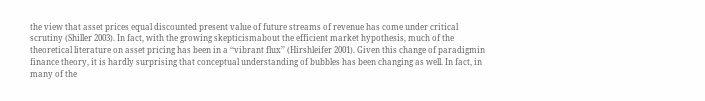the view that asset prices equal discounted present value of future streams of revenue has come under critical scrutiny (Shiller 2003). In fact, with the growing skepticismabout the efficient market hypothesis, much of the theoretical literature on asset pricing has been in a ‘‘vibrant flux’’ (Hirshleifer 2001). Given this change of paradigmin finance theory, it is hardly surprising that conceptual understanding of bubbles has been changing as well. In fact, in many of the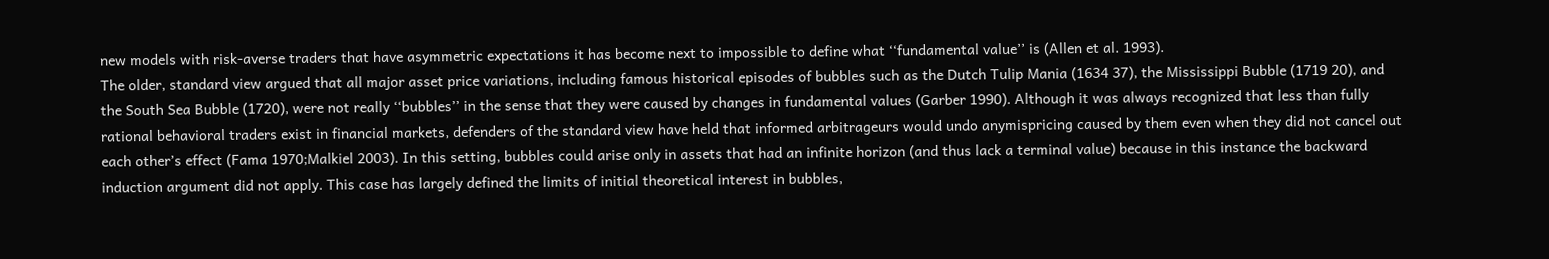new models with risk-averse traders that have asymmetric expectations it has become next to impossible to define what ‘‘fundamental value’’ is (Allen et al. 1993).
The older, standard view argued that all major asset price variations, including famous historical episodes of bubbles such as the Dutch Tulip Mania (1634 37), the Mississippi Bubble (1719 20), and the South Sea Bubble (1720), were not really ‘‘bubbles’’ in the sense that they were caused by changes in fundamental values (Garber 1990). Although it was always recognized that less than fully rational behavioral traders exist in financial markets, defenders of the standard view have held that informed arbitrageurs would undo anymispricing caused by them even when they did not cancel out each other’s effect (Fama 1970;Malkiel 2003). In this setting, bubbles could arise only in assets that had an infinite horizon (and thus lack a terminal value) because in this instance the backward induction argument did not apply. This case has largely defined the limits of initial theoretical interest in bubbles,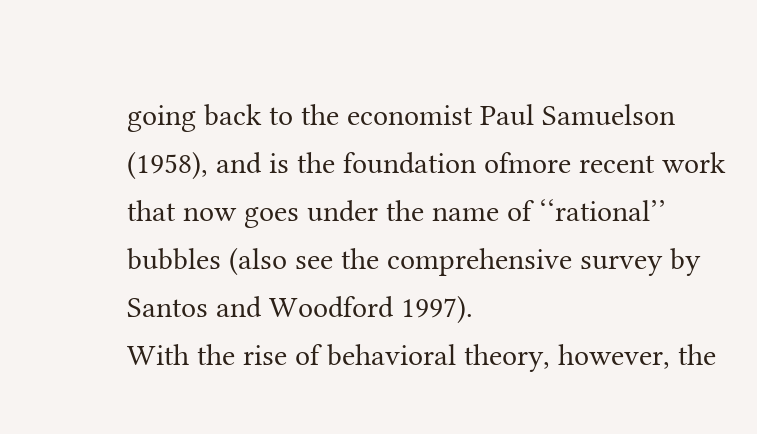going back to the economist Paul Samuelson (1958), and is the foundation ofmore recent work that now goes under the name of ‘‘rational’’ bubbles (also see the comprehensive survey by Santos and Woodford 1997).
With the rise of behavioral theory, however, the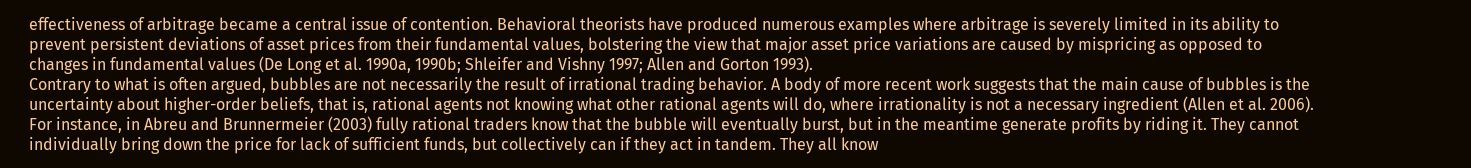effectiveness of arbitrage became a central issue of contention. Behavioral theorists have produced numerous examples where arbitrage is severely limited in its ability to prevent persistent deviations of asset prices from their fundamental values, bolstering the view that major asset price variations are caused by mispricing as opposed to changes in fundamental values (De Long et al. 1990a, 1990b; Shleifer and Vishny 1997; Allen and Gorton 1993).
Contrary to what is often argued, bubbles are not necessarily the result of irrational trading behavior. A body of more recent work suggests that the main cause of bubbles is the uncertainty about higher-order beliefs, that is, rational agents not knowing what other rational agents will do, where irrationality is not a necessary ingredient (Allen et al. 2006). For instance, in Abreu and Brunnermeier (2003) fully rational traders know that the bubble will eventually burst, but in the meantime generate profits by riding it. They cannot individually bring down the price for lack of sufficient funds, but collectively can if they act in tandem. They all know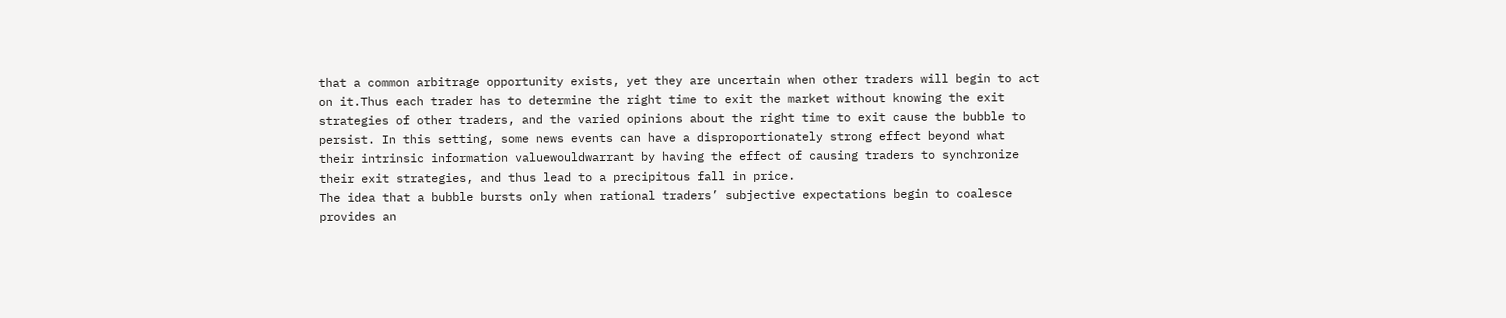that a common arbitrage opportunity exists, yet they are uncertain when other traders will begin to act on it.Thus each trader has to determine the right time to exit the market without knowing the exit strategies of other traders, and the varied opinions about the right time to exit cause the bubble to persist. In this setting, some news events can have a disproportionately strong effect beyond what their intrinsic information valuewouldwarrant by having the effect of causing traders to synchronize their exit strategies, and thus lead to a precipitous fall in price.
The idea that a bubble bursts only when rational traders’ subjective expectations begin to coalesce provides an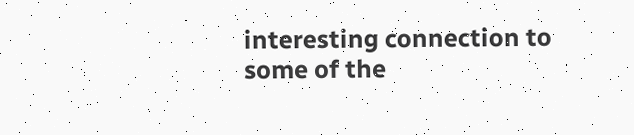interesting connection to some of the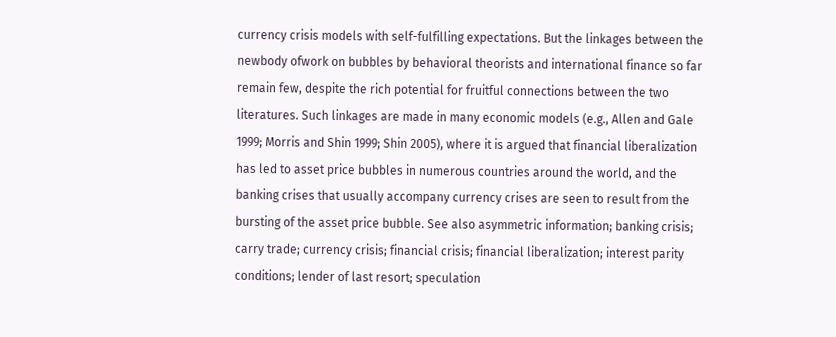currency crisis models with self-fulfilling expectations. But the linkages between the newbody ofwork on bubbles by behavioral theorists and international finance so far remain few, despite the rich potential for fruitful connections between the two literatures. Such linkages are made in many economic models (e.g., Allen and Gale 1999; Morris and Shin 1999; Shin 2005), where it is argued that financial liberalization has led to asset price bubbles in numerous countries around the world, and the banking crises that usually accompany currency crises are seen to result from the bursting of the asset price bubble. See also asymmetric information; banking crisis; carry trade; currency crisis; financial crisis; financial liberalization; interest parity conditions; lender of last resort; speculation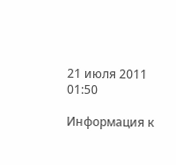21 июля 2011 01:50

Информация к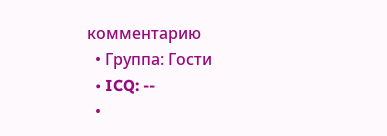комментарию
  • Группа: Гости
  • ICQ: --
  •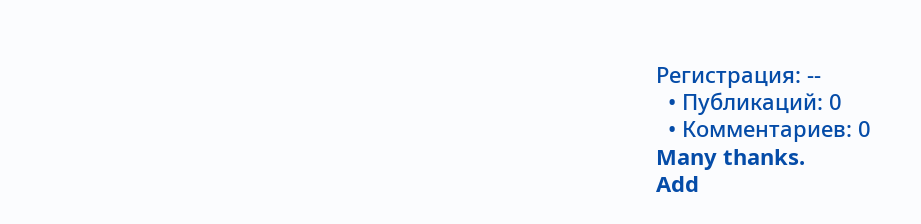Регистрация: --
  • Публикаций: 0
  • Комментариев: 0
Many thanks.
Add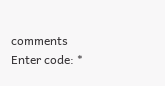comments
Enter code: *